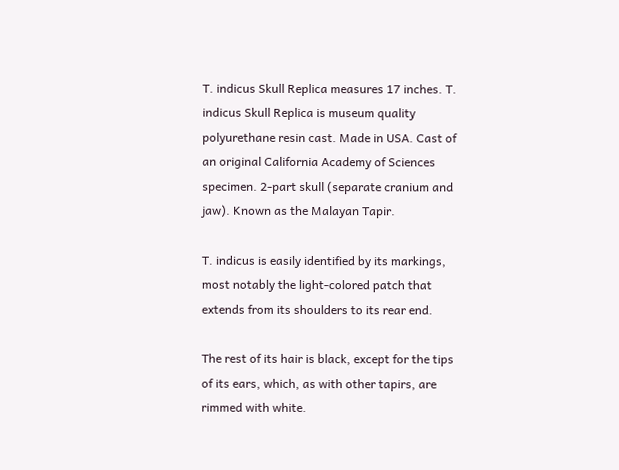T. indicus Skull Replica measures 17 inches. T. indicus Skull Replica is museum quality polyurethane resin cast. Made in USA. Cast of an original California Academy of Sciences specimen. 2-part skull (separate cranium and jaw). Known as the Malayan Tapir.

T. indicus is easily identified by its markings, most notably the light-colored patch that extends from its shoulders to its rear end.

The rest of its hair is black, except for the tips of its ears, which, as with other tapirs, are rimmed with white.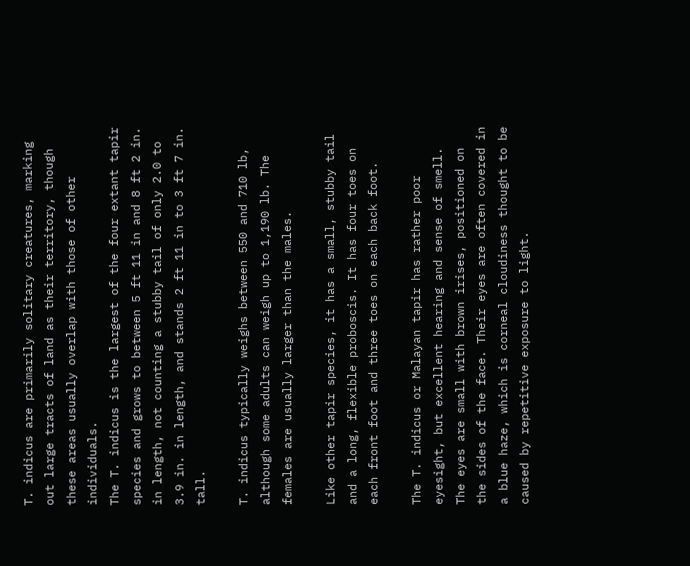T. indicus are primarily solitary creatures, marking out large tracts of land as their territory, though these areas usually overlap with those of other individuals.
The T. indicus is the largest of the four extant tapir species and grows to between 5 ft 11 in and 8 ft 2 in. in length, not counting a stubby tail of only 2.0 to 3.9 in. in length, and stands 2 ft 11 in to 3 ft 7 in. tall.

T. indicus typically weighs between 550 and 710 lb, although some adults can weigh up to 1,190 lb. The females are usually larger than the males.

Like other tapir species, it has a small, stubby tail and a long, flexible proboscis. It has four toes on each front foot and three toes on each back foot.

The T. indicus or Malayan tapir has rather poor eyesight, but excellent hearing and sense of smell. The eyes are small with brown irises, positioned on the sides of the face. Their eyes are often covered in a blue haze, which is corneal cloudiness thought to be caused by repetitive exposure to light.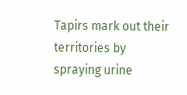Tapirs mark out their territories by spraying urine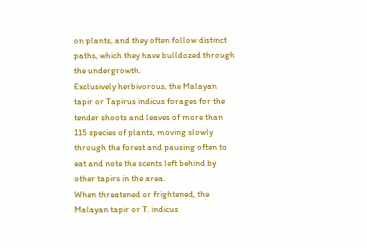on plants, and they often follow distinct paths, which they have bulldozed through the undergrowth.
Exclusively herbivorous, the Malayan tapir or Tapirus indicus forages for the tender shoots and leaves of more than 115 species of plants, moving slowly through the forest and pausing often to eat and note the scents left behind by other tapirs in the area.
When threatened or frightened, the Malayan tapir or T. indicus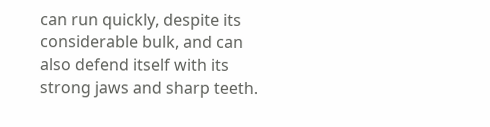can run quickly, despite its considerable bulk, and can also defend itself with its strong jaws and sharp teeth.